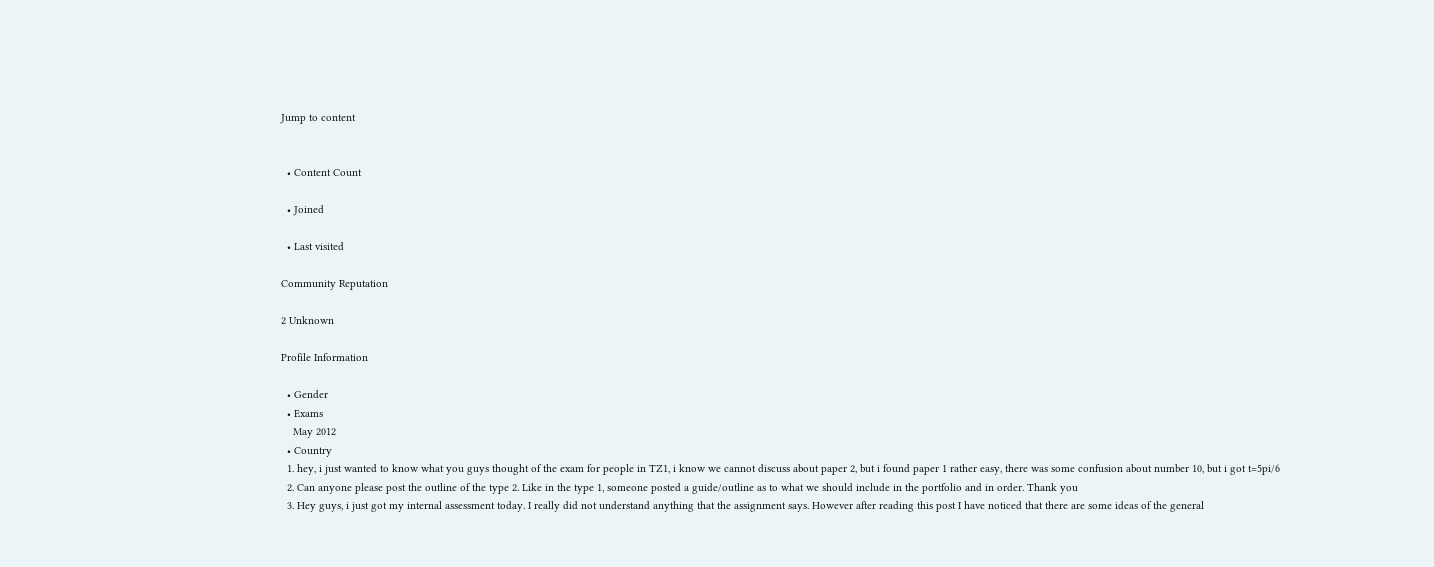Jump to content


  • Content Count

  • Joined

  • Last visited

Community Reputation

2 Unknown

Profile Information

  • Gender
  • Exams
    May 2012
  • Country
  1. hey, i just wanted to know what you guys thought of the exam for people in TZ1, i know we cannot discuss about paper 2, but i found paper 1 rather easy, there was some confusion about number 10, but i got t=5pi/6
  2. Can anyone please post the outline of the type 2. Like in the type 1, someone posted a guide/outline as to what we should include in the portfolio and in order. Thank you
  3. Hey guys, i just got my internal assessment today. I really did not understand anything that the assignment says. However after reading this post I have noticed that there are some ideas of the general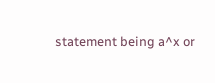statement being a^x or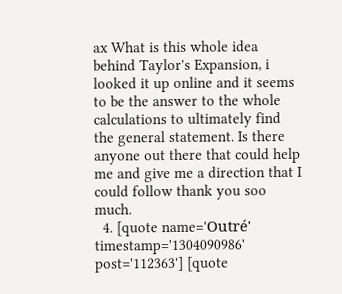ax What is this whole idea behind Taylor's Expansion, i looked it up online and it seems to be the answer to the whole calculations to ultimately find the general statement. Is there anyone out there that could help me and give me a direction that I could follow thank you soo much.
  4. [quote name='Outré' timestamp='1304090986' post='112363'] [quote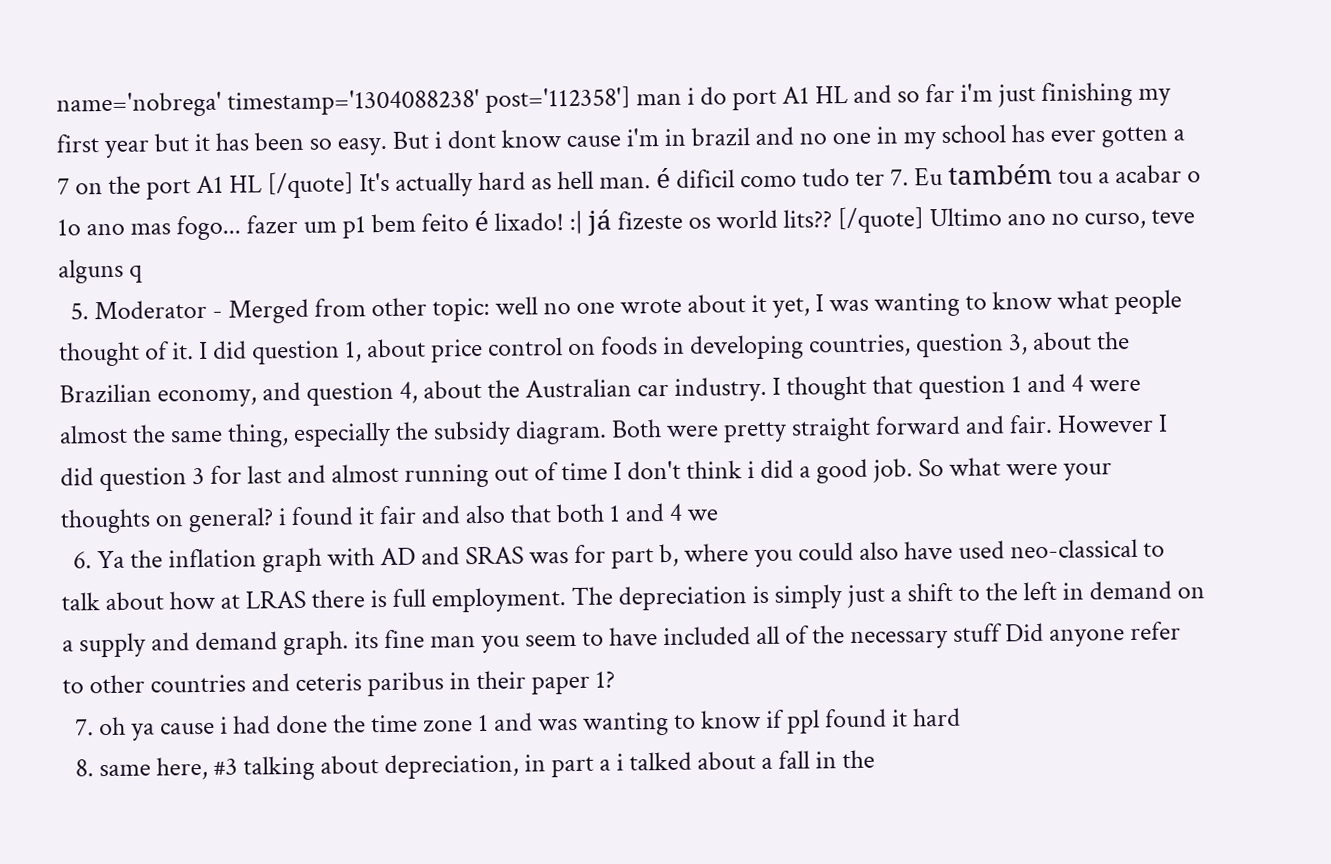name='nobrega' timestamp='1304088238' post='112358'] man i do port A1 HL and so far i'm just finishing my first year but it has been so easy. But i dont know cause i'm in brazil and no one in my school has ever gotten a 7 on the port A1 HL [/quote] It's actually hard as hell man. é dificil como tudo ter 7. Eu também tou a acabar o 1o ano mas fogo... fazer um p1 bem feito é lixado! :| já fizeste os world lits?? [/quote] Ultimo ano no curso, teve alguns q
  5. Moderator - Merged from other topic: well no one wrote about it yet, I was wanting to know what people thought of it. I did question 1, about price control on foods in developing countries, question 3, about the Brazilian economy, and question 4, about the Australian car industry. I thought that question 1 and 4 were almost the same thing, especially the subsidy diagram. Both were pretty straight forward and fair. However I did question 3 for last and almost running out of time I don't think i did a good job. So what were your thoughts on general? i found it fair and also that both 1 and 4 we
  6. Ya the inflation graph with AD and SRAS was for part b, where you could also have used neo-classical to talk about how at LRAS there is full employment. The depreciation is simply just a shift to the left in demand on a supply and demand graph. its fine man you seem to have included all of the necessary stuff Did anyone refer to other countries and ceteris paribus in their paper 1?
  7. oh ya cause i had done the time zone 1 and was wanting to know if ppl found it hard
  8. same here, #3 talking about depreciation, in part a i talked about a fall in the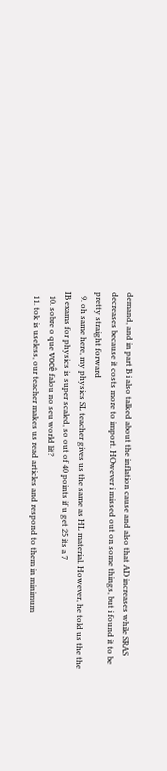demand, and in part B i also talked about the inflation cause and also that AD increases while SRAS decreases because it costs more to import. HOwever i missed out on some things, but i found it to be pretty straight forward
  9. oh same here, my physics SL teacher gives us the same as HL material. However, he told us the the IB exams for physics is super scaled, so out of 40 points if u get 25 its a 7
  10. sobre o que você falou no seu world lit?
  11. tok is useless, our teacher makes us read articles and respond to them in minimum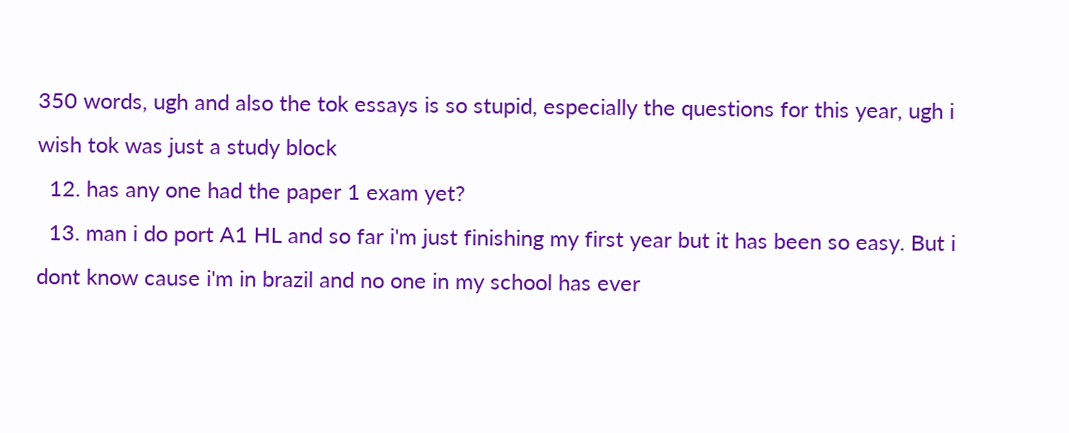350 words, ugh and also the tok essays is so stupid, especially the questions for this year, ugh i wish tok was just a study block
  12. has any one had the paper 1 exam yet?
  13. man i do port A1 HL and so far i'm just finishing my first year but it has been so easy. But i dont know cause i'm in brazil and no one in my school has ever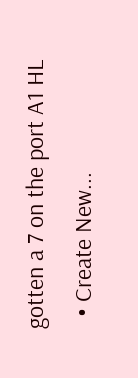gotten a 7 on the port A1 HL
  • Create New...